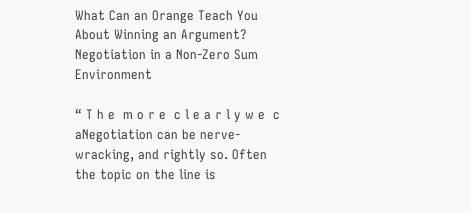What Can an Orange Teach You About Winning an Argument? Negotiation in a Non-Zero Sum Environment

“ T h e  m o r e  c l e a r l y w e  c aNegotiation can be nerve-wracking, and rightly so. Often the topic on the line is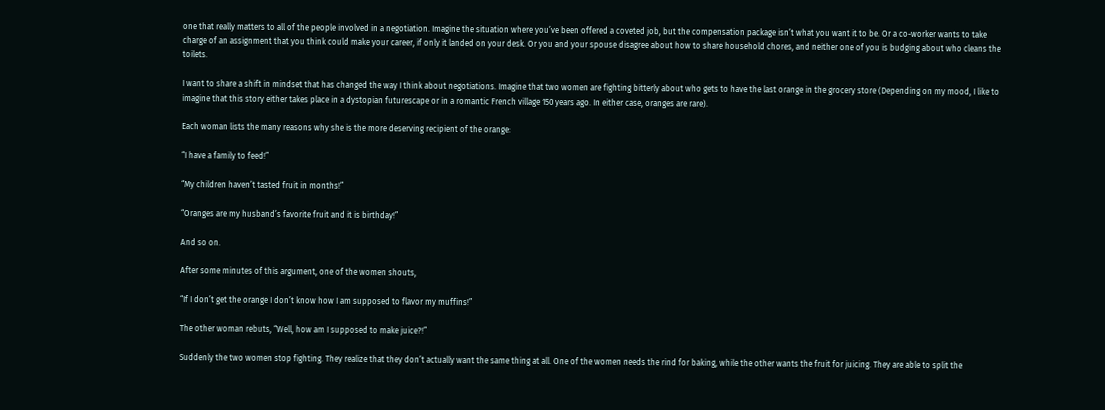one that really matters to all of the people involved in a negotiation. Imagine the situation where you’ve been offered a coveted job, but the compensation package isn’t what you want it to be. Or a co-worker wants to take charge of an assignment that you think could make your career, if only it landed on your desk. Or you and your spouse disagree about how to share household chores, and neither one of you is budging about who cleans the toilets.

I want to share a shift in mindset that has changed the way I think about negotiations. Imagine that two women are fighting bitterly about who gets to have the last orange in the grocery store (Depending on my mood, I like to imagine that this story either takes place in a dystopian futurescape or in a romantic French village 150 years ago. In either case, oranges are rare).

Each woman lists the many reasons why she is the more deserving recipient of the orange:

“I have a family to feed!”

“My children haven’t tasted fruit in months!”

“Oranges are my husband’s favorite fruit and it is birthday!”

And so on.

After some minutes of this argument, one of the women shouts,

“If I don’t get the orange I don’t know how I am supposed to flavor my muffins!”

The other woman rebuts, “Well, how am I supposed to make juice?!”

Suddenly the two women stop fighting. They realize that they don’t actually want the same thing at all. One of the women needs the rind for baking, while the other wants the fruit for juicing. They are able to split the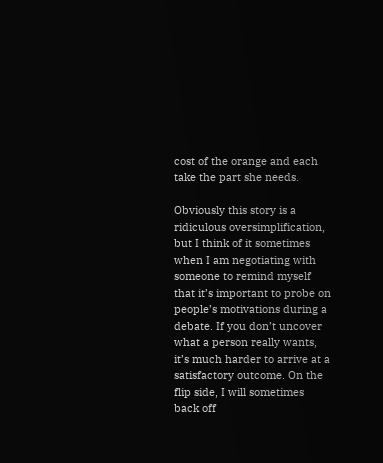cost of the orange and each take the part she needs.

Obviously this story is a ridiculous oversimplification, but I think of it sometimes when I am negotiating with someone to remind myself that it’s important to probe on people’s motivations during a debate. If you don’t uncover what a person really wants, it’s much harder to arrive at a satisfactory outcome. On the flip side, I will sometimes back off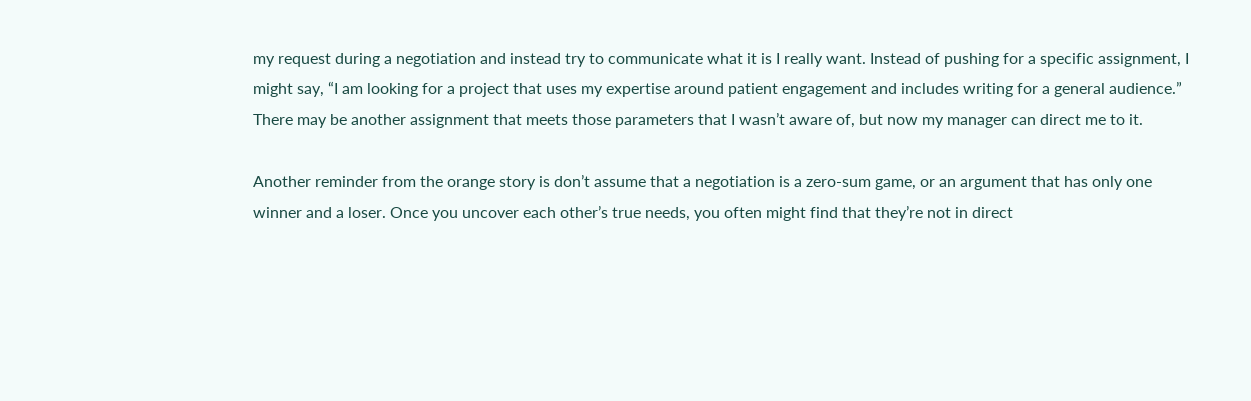my request during a negotiation and instead try to communicate what it is I really want. Instead of pushing for a specific assignment, I might say, “I am looking for a project that uses my expertise around patient engagement and includes writing for a general audience.” There may be another assignment that meets those parameters that I wasn’t aware of, but now my manager can direct me to it.

Another reminder from the orange story is don’t assume that a negotiation is a zero-sum game, or an argument that has only one winner and a loser. Once you uncover each other’s true needs, you often might find that they’re not in direct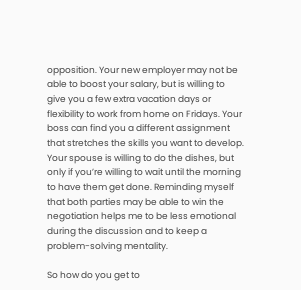opposition. Your new employer may not be able to boost your salary, but is willing to give you a few extra vacation days or flexibility to work from home on Fridays. Your boss can find you a different assignment that stretches the skills you want to develop. Your spouse is willing to do the dishes, but only if you’re willing to wait until the morning to have them get done. Reminding myself that both parties may be able to win the negotiation helps me to be less emotional during the discussion and to keep a problem-solving mentality.

So how do you get to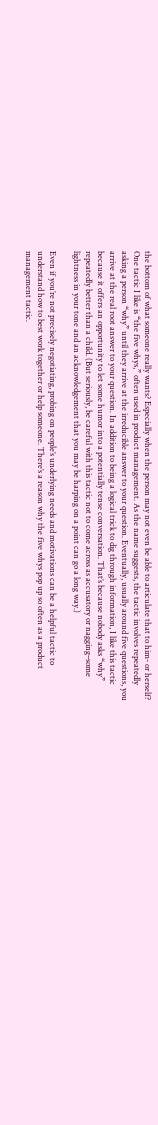the bottom of what someone really wants? Especially when the person may not even be able to articulate that to him- or herself? One tactic I like is “the five whys,” often used in product management. As the name suggests, the tactic involves repeatedly asking a person “why” until they arrive at the irreducible answer to your question. Eventually, usually around five questions, you arrive at the real root answer to your question. In addition to being a logical trick to dig through information, I like this tactic because it offers an opportunity to let some humor into a potentially tense conversation. That’s because nobody asks “why” repeatedly better than a child. (But seriously, be careful with this tactic not to come across as accusatory or nagging–some lightness in your tone and an acknowledgement that you may be harping on a point can go a long way.)

Even if you’re not precisely negotiating, probing on people’s underlying needs and motivations can be a helpful tactic to understand how to best work together or help someone. There’s a reason why the five whys pop up so often as a product management tactic.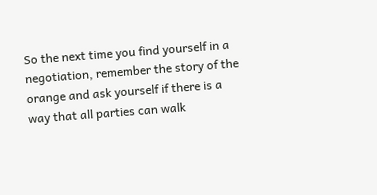So the next time you find yourself in a negotiation, remember the story of the orange and ask yourself if there is a way that all parties can walk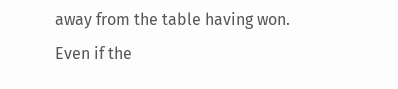away from the table having won. Even if the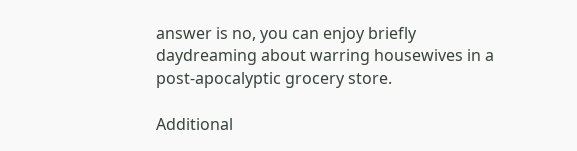answer is no, you can enjoy briefly daydreaming about warring housewives in a post-apocalyptic grocery store.

Additional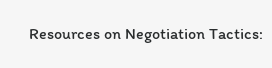Resources on Negotiation Tactics: